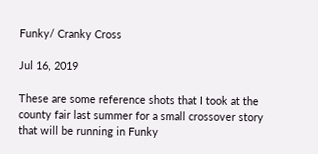Funky/ Cranky Cross

Jul 16, 2019

These are some reference shots that I took at the county fair last summer for a small crossover story that will be running in Funky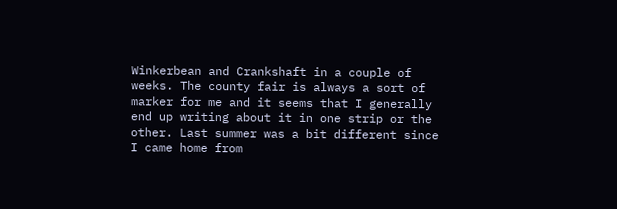Winkerbean and Crankshaft in a couple of weeks. The county fair is always a sort of marker for me and it seems that I generally end up writing about it in one strip or the other. Last summer was a bit different since I came home from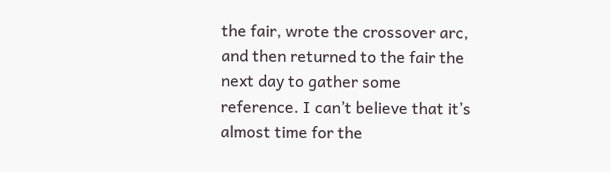the fair, wrote the crossover arc, and then returned to the fair the next day to gather some reference. I can’t believe that it’s almost time for the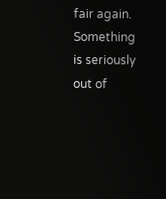fair again. Something is seriously out of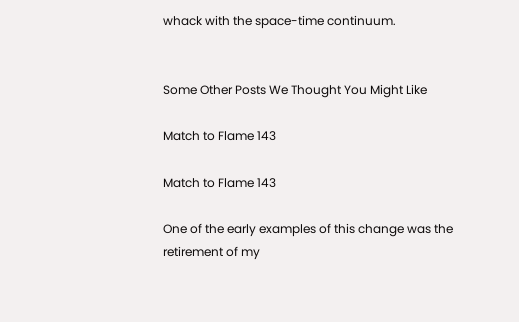whack with the space-time continuum.


Some Other Posts We Thought You Might Like

Match to Flame 143

Match to Flame 143

One of the early examples of this change was the retirement of my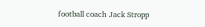football coach Jack Stropp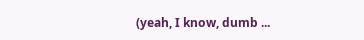(yeah, I know, dumb ...